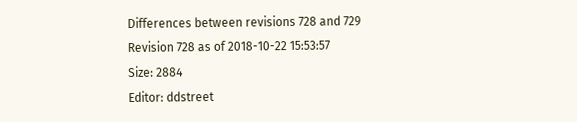Differences between revisions 728 and 729
Revision 728 as of 2018-10-22 15:53:57
Size: 2884
Editor: ddstreet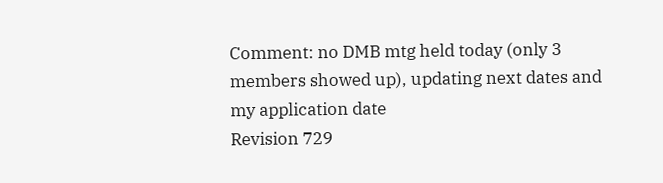Comment: no DMB mtg held today (only 3 members showed up), updating next dates and my application date
Revision 729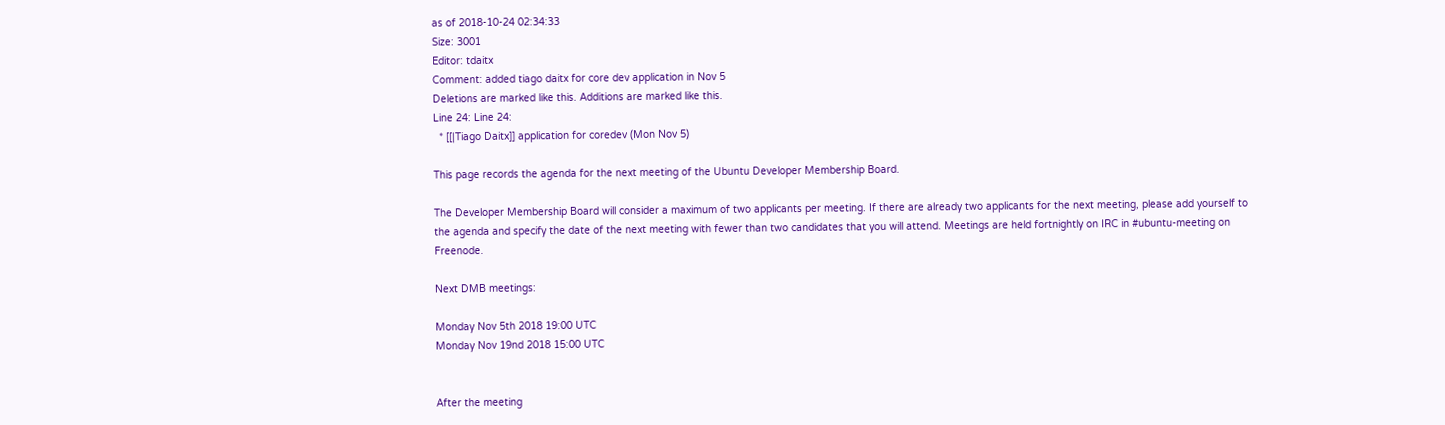as of 2018-10-24 02:34:33
Size: 3001
Editor: tdaitx
Comment: added tiago daitx for core dev application in Nov 5
Deletions are marked like this. Additions are marked like this.
Line 24: Line 24:
  * [[|Tiago Daitx]] application for coredev (Mon Nov 5)

This page records the agenda for the next meeting of the Ubuntu Developer Membership Board.

The Developer Membership Board will consider a maximum of two applicants per meeting. If there are already two applicants for the next meeting, please add yourself to the agenda and specify the date of the next meeting with fewer than two candidates that you will attend. Meetings are held fortnightly on IRC in #ubuntu-meeting on Freenode.

Next DMB meetings:

Monday Nov 5th 2018 19:00 UTC
Monday Nov 19nd 2018 15:00 UTC


After the meeting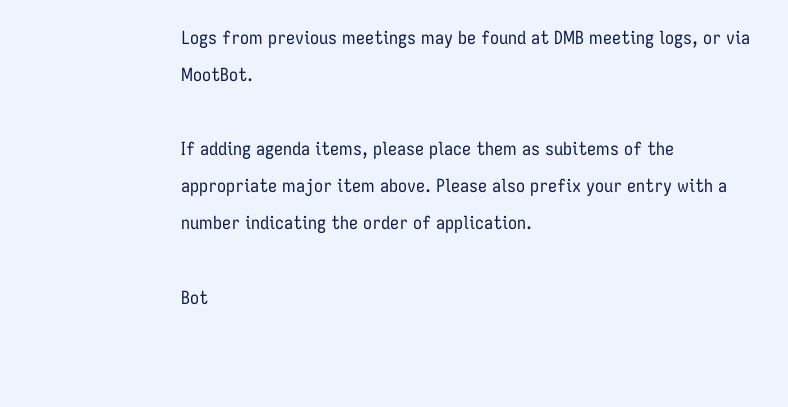Logs from previous meetings may be found at DMB meeting logs, or via MootBot.

If adding agenda items, please place them as subitems of the appropriate major item above. Please also prefix your entry with a number indicating the order of application.

Bot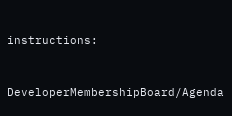instructions:


DeveloperMembershipBoard/Agenda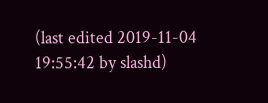(last edited 2019-11-04 19:55:42 by slashd)